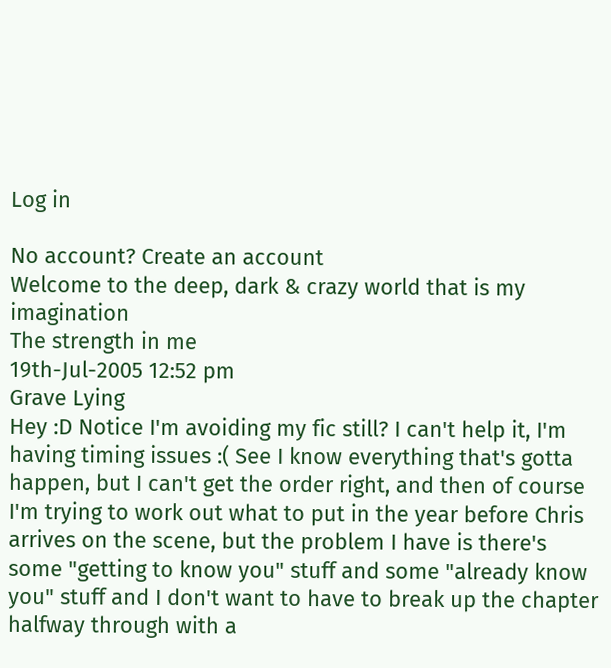Log in

No account? Create an account
Welcome to the deep, dark & crazy world that is my imagination
The strength in me
19th-Jul-2005 12:52 pm
Grave Lying
Hey :D Notice I'm avoiding my fic still? I can't help it, I'm having timing issues :( See I know everything that's gotta happen, but I can't get the order right, and then of course I'm trying to work out what to put in the year before Chris arrives on the scene, but the problem I have is there's some "getting to know you" stuff and some "already know you" stuff and I don't want to have to break up the chapter halfway through with a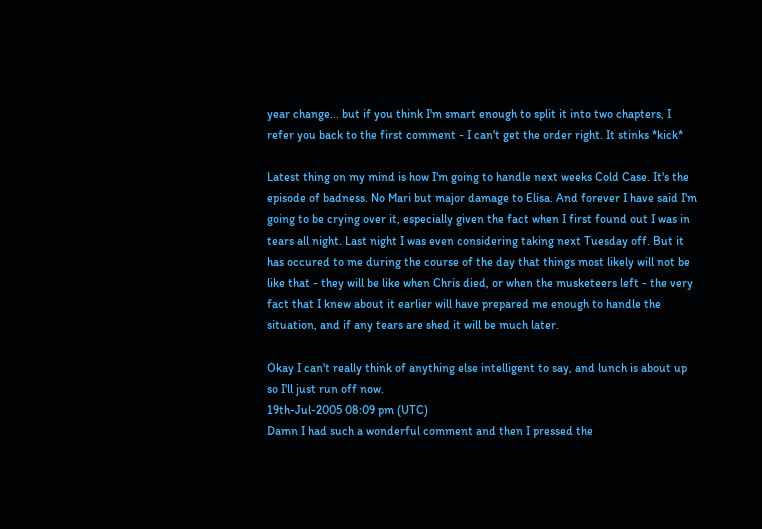year change... but if you think I'm smart enough to split it into two chapters, I refer you back to the first comment - I can't get the order right. It stinks *kick*

Latest thing on my mind is how I'm going to handle next weeks Cold Case. It's the episode of badness. No Mari but major damage to Elisa. And forever I have said I'm going to be crying over it, especially given the fact when I first found out I was in tears all night. Last night I was even considering taking next Tuesday off. But it has occured to me during the course of the day that things most likely will not be like that - they will be like when Chris died, or when the musketeers left - the very fact that I knew about it earlier will have prepared me enough to handle the situation, and if any tears are shed it will be much later.

Okay I can't really think of anything else intelligent to say, and lunch is about up so I'll just run off now.
19th-Jul-2005 08:09 pm (UTC)
Damn I had such a wonderful comment and then I pressed the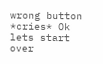wrong button *cries* Ok lets start over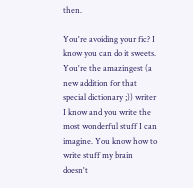then.

You're avoiding your fic? I know you can do it sweets. You're the amazingest (a new addition for that special dictionary ;)) writer I know and you write the most wonderful stuff I can imagine. You know how to write stuff my brain doesn't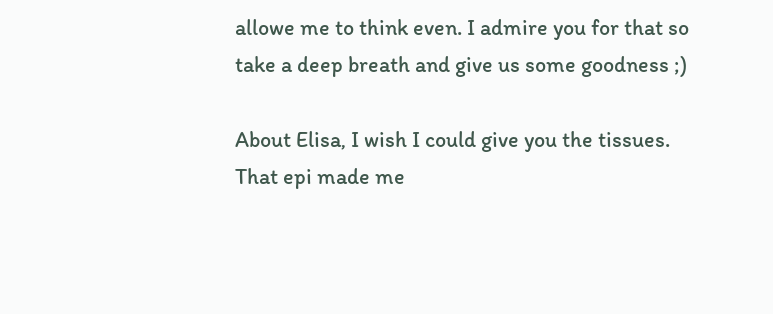allowe me to think even. I admire you for that so take a deep breath and give us some goodness ;)

About Elisa, I wish I could give you the tissues. That epi made me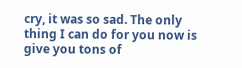cry, it was so sad. The only thing I can do for you now is give you tons of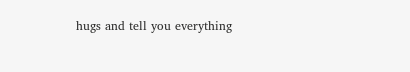hugs and tell you everything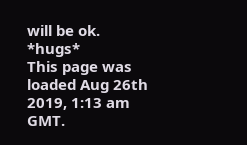will be ok. *hugs*
This page was loaded Aug 26th 2019, 1:13 am GMT.